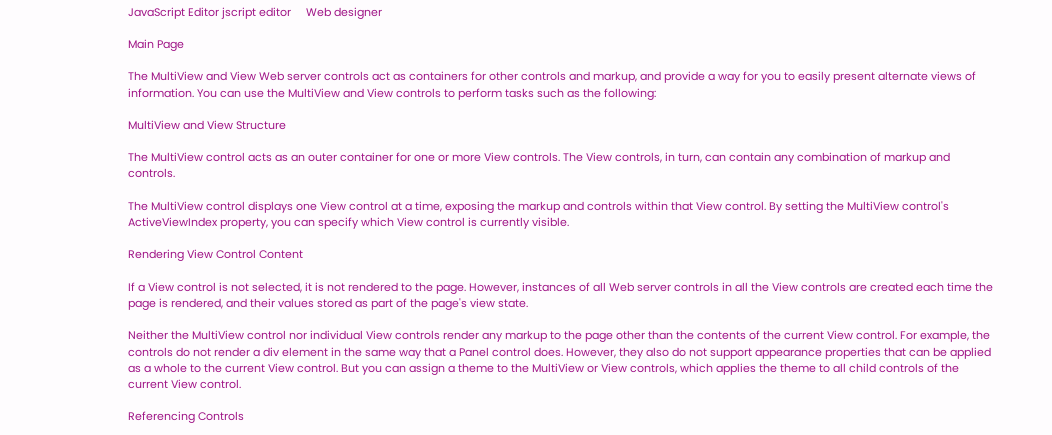JavaScript Editor jscript editor     Web designer

Main Page

The MultiView and View Web server controls act as containers for other controls and markup, and provide a way for you to easily present alternate views of information. You can use the MultiView and View controls to perform tasks such as the following:

MultiView and View Structure

The MultiView control acts as an outer container for one or more View controls. The View controls, in turn, can contain any combination of markup and controls.

The MultiView control displays one View control at a time, exposing the markup and controls within that View control. By setting the MultiView control's ActiveViewIndex property, you can specify which View control is currently visible.

Rendering View Control Content

If a View control is not selected, it is not rendered to the page. However, instances of all Web server controls in all the View controls are created each time the page is rendered, and their values stored as part of the page's view state.

Neither the MultiView control nor individual View controls render any markup to the page other than the contents of the current View control. For example, the controls do not render a div element in the same way that a Panel control does. However, they also do not support appearance properties that can be applied as a whole to the current View control. But you can assign a theme to the MultiView or View controls, which applies the theme to all child controls of the current View control.

Referencing Controls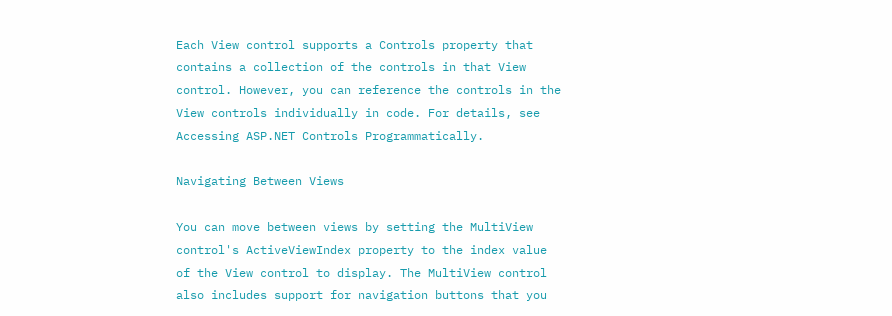Each View control supports a Controls property that contains a collection of the controls in that View control. However, you can reference the controls in the View controls individually in code. For details, see Accessing ASP.NET Controls Programmatically.

Navigating Between Views

You can move between views by setting the MultiView control's ActiveViewIndex property to the index value of the View control to display. The MultiView control also includes support for navigation buttons that you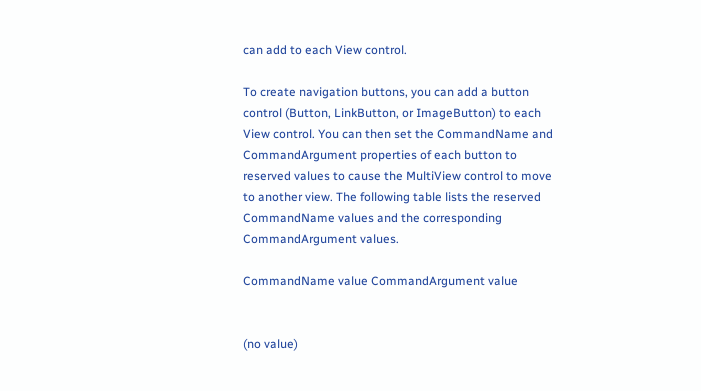can add to each View control.

To create navigation buttons, you can add a button control (Button, LinkButton, or ImageButton) to each View control. You can then set the CommandName and CommandArgument properties of each button to reserved values to cause the MultiView control to move to another view. The following table lists the reserved CommandName values and the corresponding CommandArgument values.

CommandName value CommandArgument value


(no value)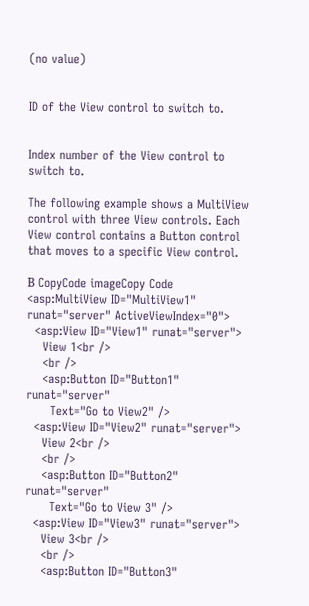(no value)


ID of the View control to switch to.


Index number of the View control to switch to.

The following example shows a MultiView control with three View controls. Each View control contains a Button control that moves to a specific View control.

В CopyCode imageCopy Code
<asp:MultiView ID="MultiView1" runat="server" ActiveViewIndex="0">
  <asp:View ID="View1" runat="server">
    View 1<br />
    <br />
    <asp:Button ID="Button1" runat="server"
      Text="Go to View2" />
  <asp:View ID="View2" runat="server">
    View 2<br />
    <br />
    <asp:Button ID="Button2" runat="server"
      Text="Go to View 3" />
  <asp:View ID="View3" runat="server">
    View 3<br />
    <br />
    <asp:Button ID="Button3"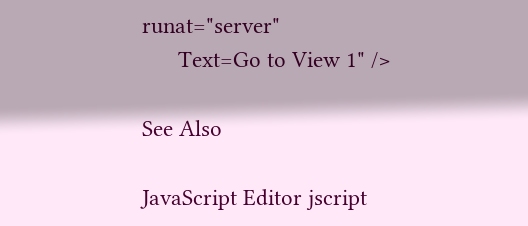runat="server"
      Text=Go to View 1" />

See Also

JavaScript Editor jscript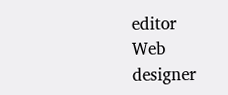editor     Web designer